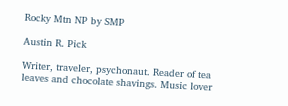Rocky Mtn NP by SMP

Austin R. Pick

Writer, traveler, psychonaut. Reader of tea leaves and chocolate shavings. Music lover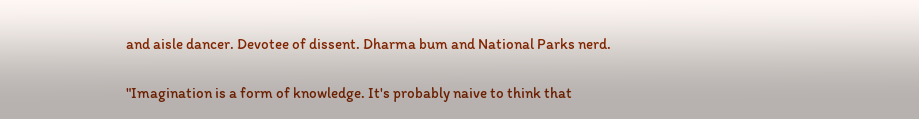and aisle dancer. Devotee of dissent. Dharma bum and National Parks nerd.

"Imagination is a form of knowledge. It's probably naive to think that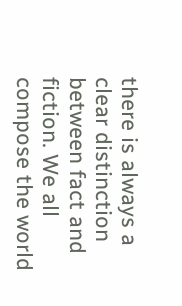there is always a clear distinction between fact and fiction. We all compose the world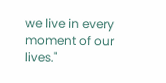we live in every moment of our lives."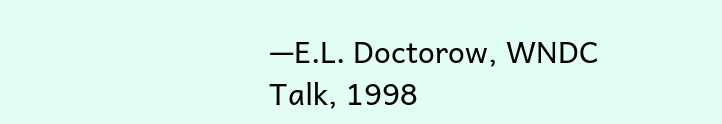—E.L. Doctorow, WNDC Talk, 1998